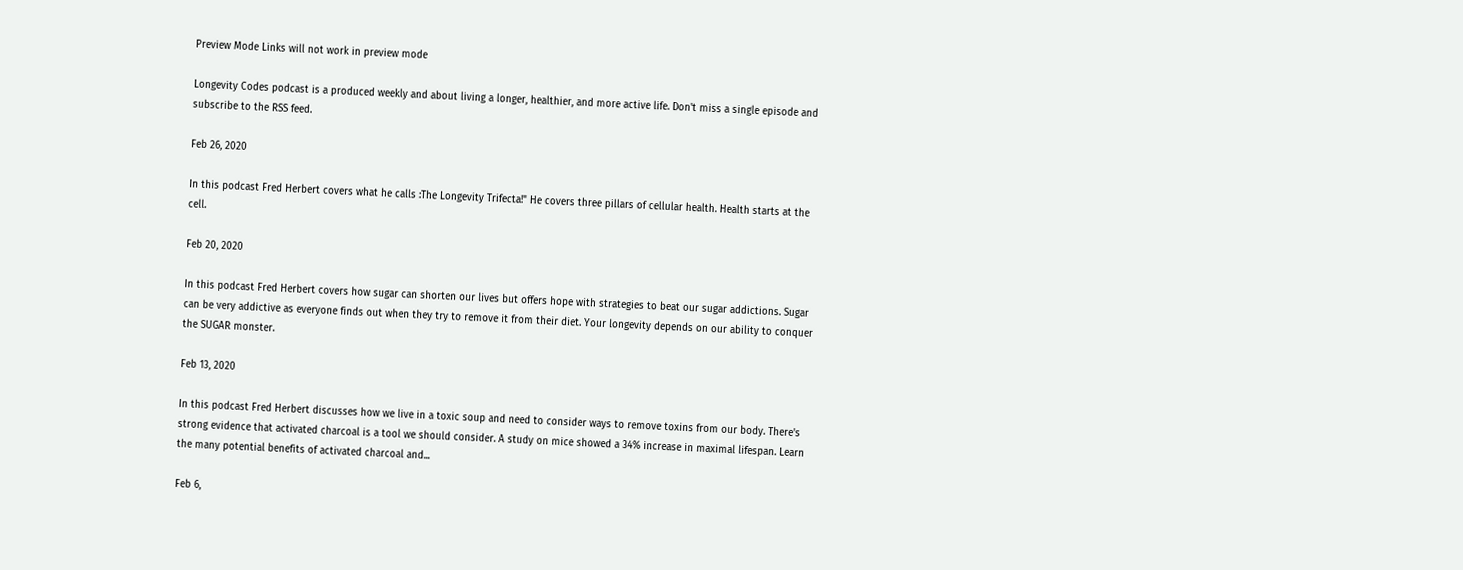Preview Mode Links will not work in preview mode

Longevity Codes podcast is a produced weekly and about living a longer, healthier, and more active life. Don't miss a single episode and subscribe to the RSS feed.

Feb 26, 2020

In this podcast Fred Herbert covers what he calls :The Longevity Trifecta!" He covers three pillars of cellular health. Health starts at the cell.

Feb 20, 2020

In this podcast Fred Herbert covers how sugar can shorten our lives but offers hope with strategies to beat our sugar addictions. Sugar can be very addictive as everyone finds out when they try to remove it from their diet. Your longevity depends on our ability to conquer the SUGAR monster.

Feb 13, 2020

In this podcast Fred Herbert discusses how we live in a toxic soup and need to consider ways to remove toxins from our body. There's strong evidence that activated charcoal is a tool we should consider. A study on mice showed a 34% increase in maximal lifespan. Learn the many potential benefits of activated charcoal and...

Feb 6,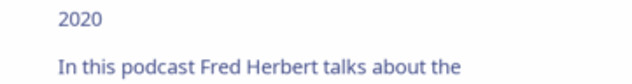2020

In this podcast Fred Herbert talks about the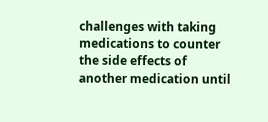challenges with taking medications to counter the side effects of another medication until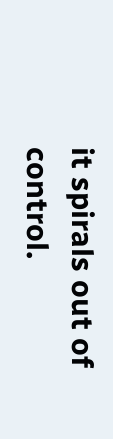it spirals out of control.